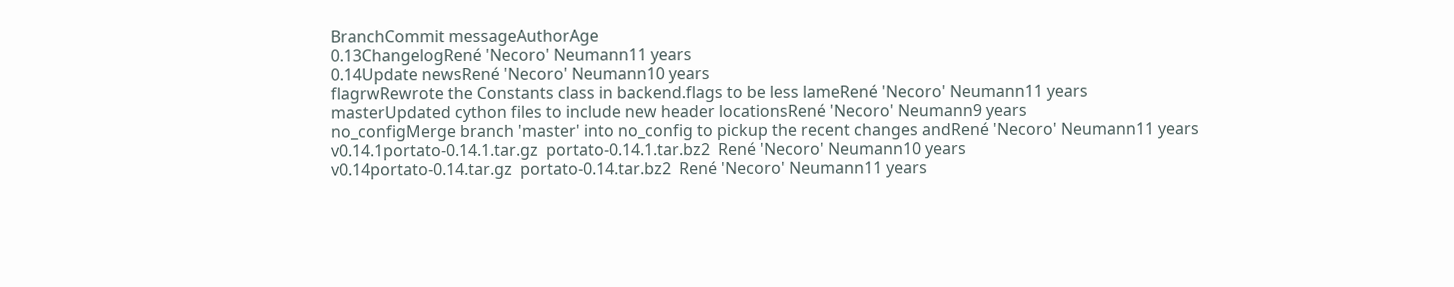BranchCommit messageAuthorAge
0.13ChangelogRené 'Necoro' Neumann11 years
0.14Update newsRené 'Necoro' Neumann10 years
flagrwRewrote the Constants class in backend.flags to be less lameRené 'Necoro' Neumann11 years
masterUpdated cython files to include new header locationsRené 'Necoro' Neumann9 years
no_configMerge branch 'master' into no_config to pickup the recent changes andRené 'Necoro' Neumann11 years
v0.14.1portato-0.14.1.tar.gz  portato-0.14.1.tar.bz2  René 'Necoro' Neumann10 years
v0.14portato-0.14.tar.gz  portato-0.14.tar.bz2  René 'Necoro' Neumann11 years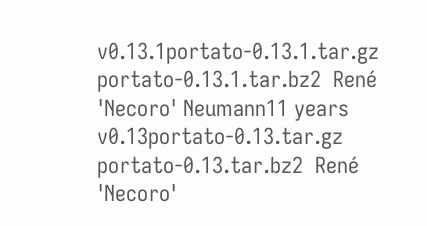v0.13.1portato-0.13.1.tar.gz  portato-0.13.1.tar.bz2  René 'Necoro' Neumann11 years
v0.13portato-0.13.tar.gz  portato-0.13.tar.bz2  René 'Necoro'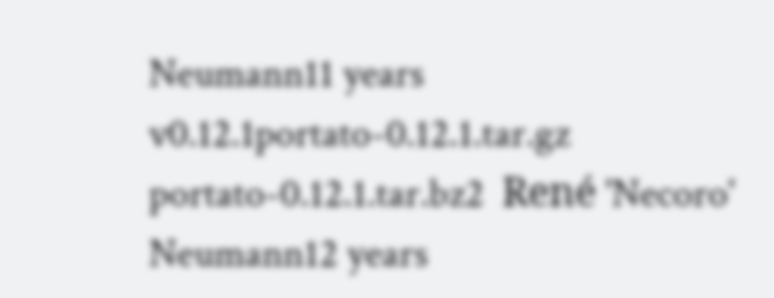Neumann11 years
v0.12.1portato-0.12.1.tar.gz  portato-0.12.1.tar.bz2  René 'Necoro' Neumann12 years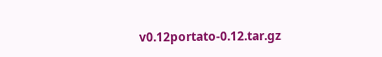v0.12portato-0.12.tar.gz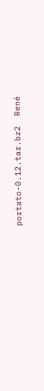portato-0.12.tar.bz2  René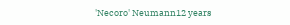'Necoro' Neumann12 years